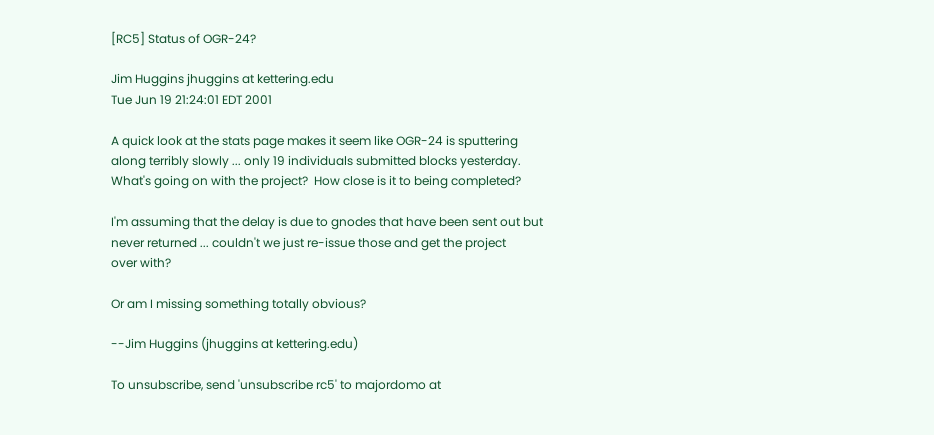[RC5] Status of OGR-24?

Jim Huggins jhuggins at kettering.edu
Tue Jun 19 21:24:01 EDT 2001

A quick look at the stats page makes it seem like OGR-24 is sputtering
along terribly slowly ... only 19 individuals submitted blocks yesterday.
What's going on with the project?  How close is it to being completed?

I'm assuming that the delay is due to gnodes that have been sent out but
never returned ... couldn't we just re-issue those and get the project
over with?

Or am I missing something totally obvious?

--Jim Huggins (jhuggins at kettering.edu)

To unsubscribe, send 'unsubscribe rc5' to majordomo at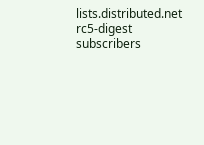lists.distributed.net
rc5-digest subscribers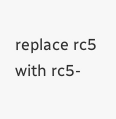replace rc5 with rc5-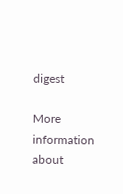digest

More information about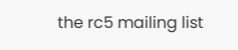the rc5 mailing list